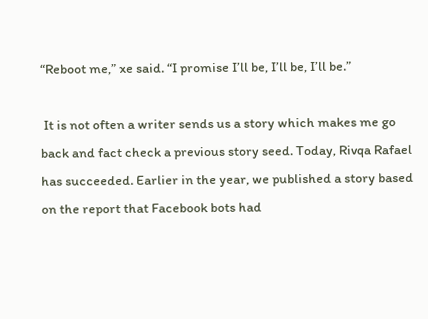“Reboot me,” xe said. “I promise I’ll be, I’ll be, I’ll be.”

 It is not often a writer sends us a story which makes me go back and fact check a previous story seed. Today, Rivqa Rafael has succeeded. Earlier in the year, we published a story based on the report that Facebook bots had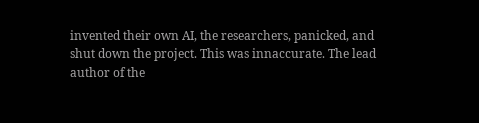invented their own AI, the researchers, panicked, and shut down the project. This was innaccurate. The lead author of the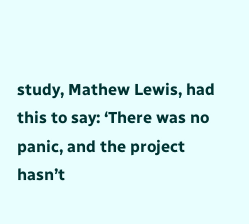study, Mathew Lewis, had this to say: ‘There was no panic, and the project hasn’t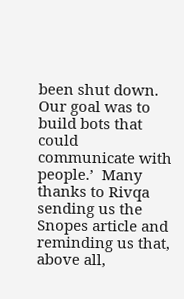been shut down. Our goal was to build bots that could communicate with people.’  Many thanks to Rivqa sending us the Snopes article and reminding us that, above all,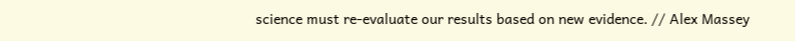science must re-evaluate our results based on new evidence. // Alex Massey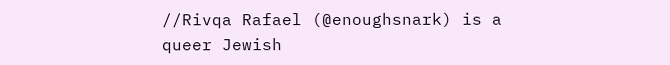//Rivqa Rafael (@enoughsnark) is a queer Jewish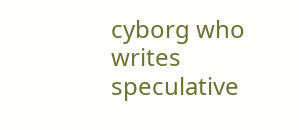cyborg who writes speculative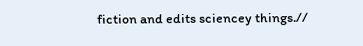fiction and edits sciencey things.//